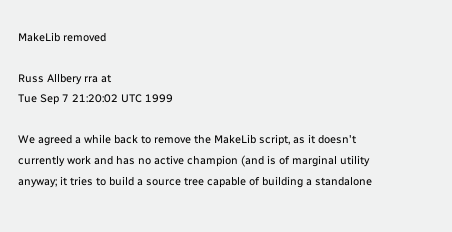MakeLib removed

Russ Allbery rra at
Tue Sep 7 21:20:02 UTC 1999

We agreed a while back to remove the MakeLib script, as it doesn't
currently work and has no active champion (and is of marginal utility
anyway; it tries to build a source tree capable of building a standalone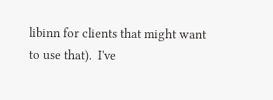libinn for clients that might want to use that).  I've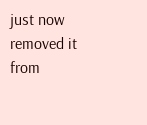just now removed it
from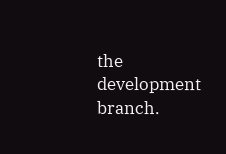the development branch.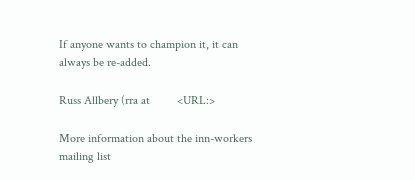If anyone wants to champion it, it can always be re-added.

Russ Allbery (rra at         <URL:>

More information about the inn-workers mailing list